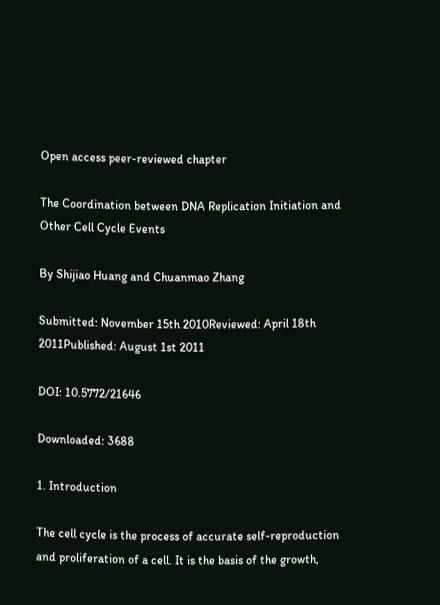Open access peer-reviewed chapter

The Coordination between DNA Replication Initiation and Other Cell Cycle Events

By Shijiao Huang and Chuanmao Zhang

Submitted: November 15th 2010Reviewed: April 18th 2011Published: August 1st 2011

DOI: 10.5772/21646

Downloaded: 3688

1. Introduction

The cell cycle is the process of accurate self-reproduction and proliferation of a cell. It is the basis of the growth,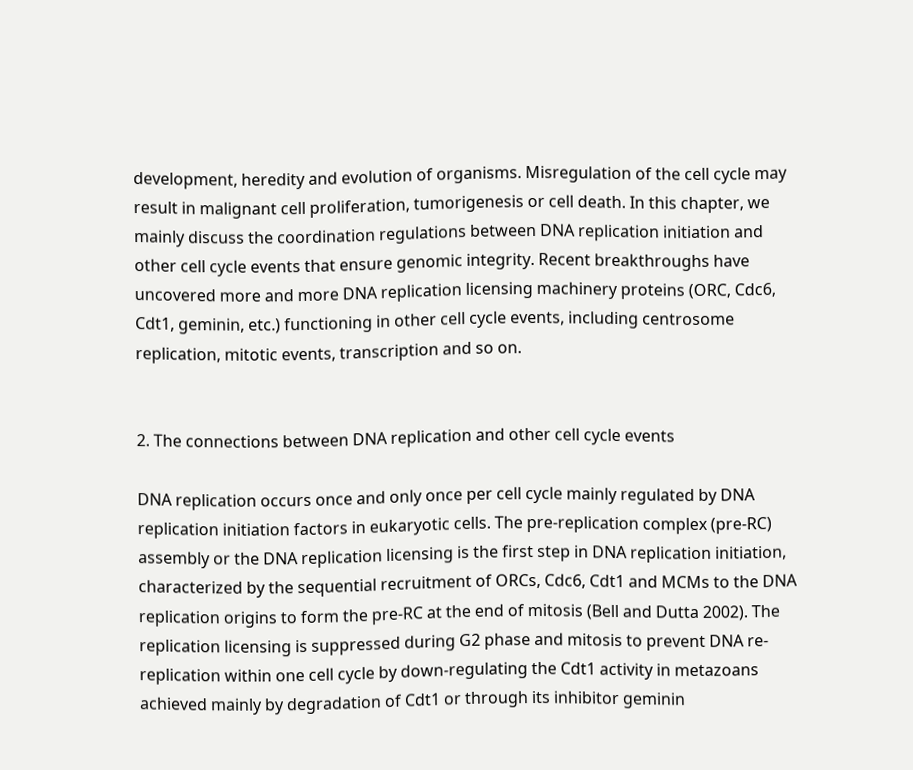development, heredity and evolution of organisms. Misregulation of the cell cycle may result in malignant cell proliferation, tumorigenesis or cell death. In this chapter, we mainly discuss the coordination regulations between DNA replication initiation and other cell cycle events that ensure genomic integrity. Recent breakthroughs have uncovered more and more DNA replication licensing machinery proteins (ORC, Cdc6, Cdt1, geminin, etc.) functioning in other cell cycle events, including centrosome replication, mitotic events, transcription and so on.


2. The connections between DNA replication and other cell cycle events

DNA replication occurs once and only once per cell cycle mainly regulated by DNA replication initiation factors in eukaryotic cells. The pre-replication complex (pre-RC) assembly or the DNA replication licensing is the first step in DNA replication initiation, characterized by the sequential recruitment of ORCs, Cdc6, Cdt1 and MCMs to the DNA replication origins to form the pre-RC at the end of mitosis (Bell and Dutta 2002). The replication licensing is suppressed during G2 phase and mitosis to prevent DNA re-replication within one cell cycle by down-regulating the Cdt1 activity in metazoans achieved mainly by degradation of Cdt1 or through its inhibitor geminin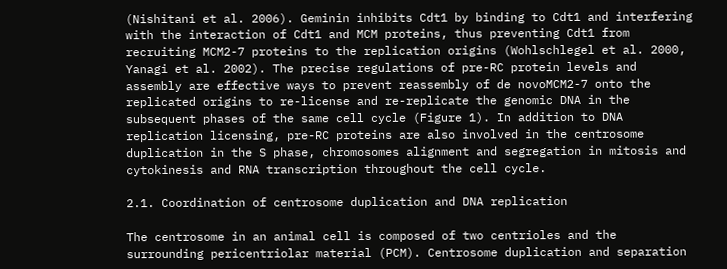(Nishitani et al. 2006). Geminin inhibits Cdt1 by binding to Cdt1 and interfering with the interaction of Cdt1 and MCM proteins, thus preventing Cdt1 from recruiting MCM2-7 proteins to the replication origins (Wohlschlegel et al. 2000, Yanagi et al. 2002). The precise regulations of pre-RC protein levels and assembly are effective ways to prevent reassembly of de novoMCM2-7 onto the replicated origins to re-license and re-replicate the genomic DNA in the subsequent phases of the same cell cycle (Figure 1). In addition to DNA replication licensing, pre-RC proteins are also involved in the centrosome duplication in the S phase, chromosomes alignment and segregation in mitosis and cytokinesis and RNA transcription throughout the cell cycle.

2.1. Coordination of centrosome duplication and DNA replication

The centrosome in an animal cell is composed of two centrioles and the surrounding pericentriolar material (PCM). Centrosome duplication and separation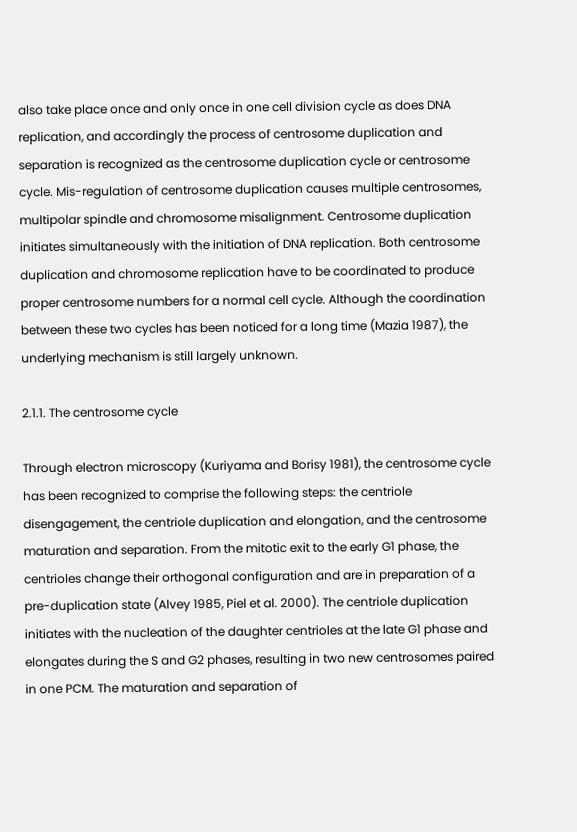also take place once and only once in one cell division cycle as does DNA replication, and accordingly the process of centrosome duplication and separation is recognized as the centrosome duplication cycle or centrosome cycle. Mis-regulation of centrosome duplication causes multiple centrosomes, multipolar spindle and chromosome misalignment. Centrosome duplication initiates simultaneously with the initiation of DNA replication. Both centrosome duplication and chromosome replication have to be coordinated to produce proper centrosome numbers for a normal cell cycle. Although the coordination between these two cycles has been noticed for a long time (Mazia 1987), the underlying mechanism is still largely unknown.

2.1.1. The centrosome cycle

Through electron microscopy (Kuriyama and Borisy 1981), the centrosome cycle has been recognized to comprise the following steps: the centriole disengagement, the centriole duplication and elongation, and the centrosome maturation and separation. From the mitotic exit to the early G1 phase, the centrioles change their orthogonal configuration and are in preparation of a pre-duplication state (Alvey 1985, Piel et al. 2000). The centriole duplication initiates with the nucleation of the daughter centrioles at the late G1 phase and elongates during the S and G2 phases, resulting in two new centrosomes paired in one PCM. The maturation and separation of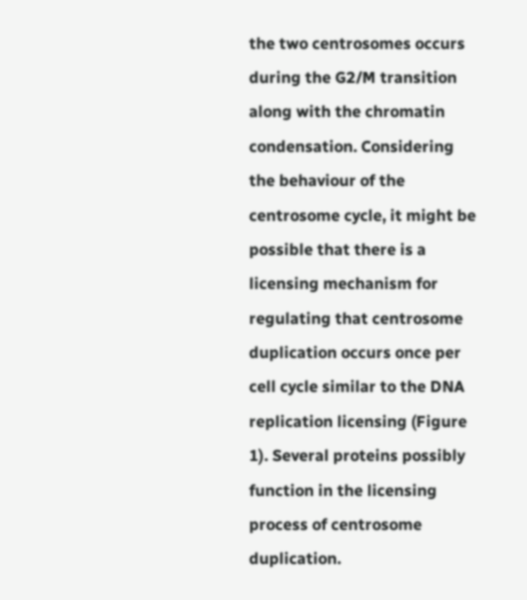the two centrosomes occurs during the G2/M transition along with the chromatin condensation. Considering the behaviour of the centrosome cycle, it might be possible that there is a licensing mechanism for regulating that centrosome duplication occurs once per cell cycle similar to the DNA replication licensing (Figure 1). Several proteins possibly function in the licensing process of centrosome duplication.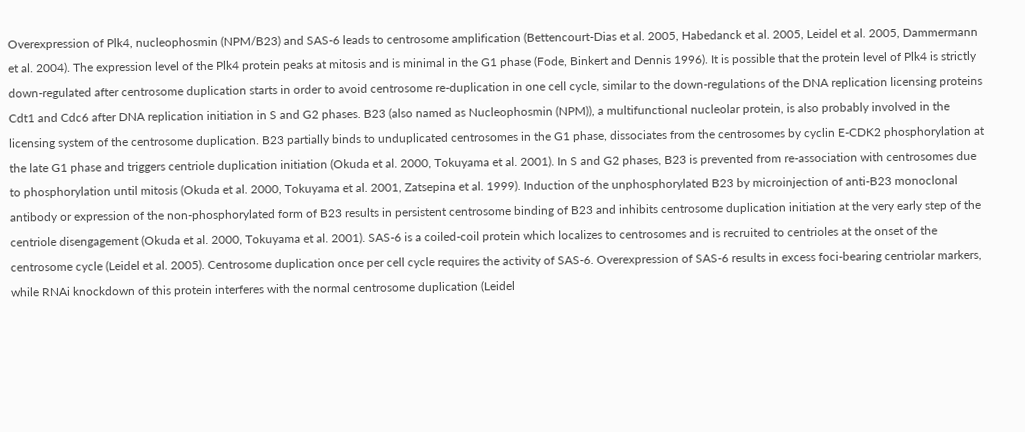Overexpression of Plk4, nucleophosmin (NPM/B23) and SAS-6 leads to centrosome amplification (Bettencourt-Dias et al. 2005, Habedanck et al. 2005, Leidel et al. 2005, Dammermann et al. 2004). The expression level of the Plk4 protein peaks at mitosis and is minimal in the G1 phase (Fode, Binkert and Dennis 1996). It is possible that the protein level of Plk4 is strictly down-regulated after centrosome duplication starts in order to avoid centrosome re-duplication in one cell cycle, similar to the down-regulations of the DNA replication licensing proteins Cdt1 and Cdc6 after DNA replication initiation in S and G2 phases. B23 (also named as Nucleophosmin (NPM)), a multifunctional nucleolar protein, is also probably involved in the licensing system of the centrosome duplication. B23 partially binds to unduplicated centrosomes in the G1 phase, dissociates from the centrosomes by cyclin E-CDK2 phosphorylation at the late G1 phase and triggers centriole duplication initiation (Okuda et al. 2000, Tokuyama et al. 2001). In S and G2 phases, B23 is prevented from re-association with centrosomes due to phosphorylation until mitosis (Okuda et al. 2000, Tokuyama et al. 2001, Zatsepina et al. 1999). Induction of the unphosphorylated B23 by microinjection of anti-B23 monoclonal antibody or expression of the non-phosphorylated form of B23 results in persistent centrosome binding of B23 and inhibits centrosome duplication initiation at the very early step of the centriole disengagement (Okuda et al. 2000, Tokuyama et al. 2001). SAS-6 is a coiled-coil protein which localizes to centrosomes and is recruited to centrioles at the onset of the centrosome cycle (Leidel et al. 2005). Centrosome duplication once per cell cycle requires the activity of SAS-6. Overexpression of SAS-6 results in excess foci-bearing centriolar markers, while RNAi knockdown of this protein interferes with the normal centrosome duplication (Leidel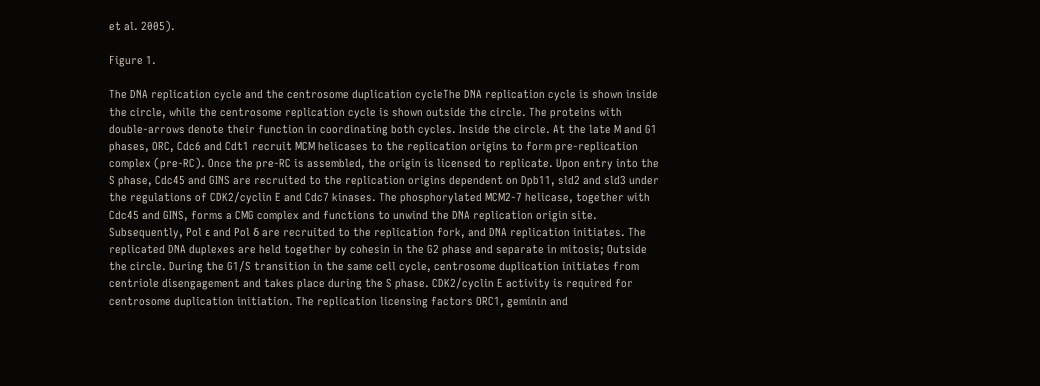et al. 2005).

Figure 1.

The DNA replication cycle and the centrosome duplication cycleThe DNA replication cycle is shown inside the circle, while the centrosome replication cycle is shown outside the circle. The proteins with double-arrows denote their function in coordinating both cycles. Inside the circle. At the late M and G1 phases, ORC, Cdc6 and Cdt1 recruit MCM helicases to the replication origins to form pre-replication complex (pre-RC). Once the pre-RC is assembled, the origin is licensed to replicate. Upon entry into the S phase, Cdc45 and GINS are recruited to the replication origins dependent on Dpb11, sld2 and sld3 under the regulations of CDK2/cyclin E and Cdc7 kinases. The phosphorylated MCM2-7 helicase, together with Cdc45 and GINS, forms a CMG complex and functions to unwind the DNA replication origin site. Subsequently, Pol ε and Pol δ are recruited to the replication fork, and DNA replication initiates. The replicated DNA duplexes are held together by cohesin in the G2 phase and separate in mitosis; Outside the circle. During the G1/S transition in the same cell cycle, centrosome duplication initiates from centriole disengagement and takes place during the S phase. CDK2/cyclin E activity is required for centrosome duplication initiation. The replication licensing factors ORC1, geminin and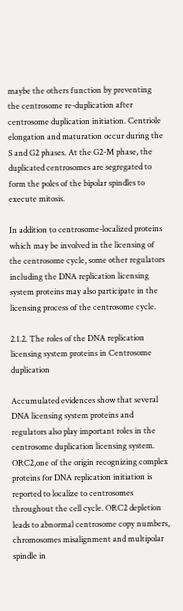maybe the others function by preventing the centrosome re-duplication after centrosome duplication initiation. Centriole elongation and maturation occur during the S and G2 phases. At the G2-M phase, the duplicated centrosomes are segregated to form the poles of the bipolar spindles to execute mitosis.

In addition to centrosome-localized proteins which may be involved in the licensing of the centrosome cycle, some other regulators including the DNA replication licensing system proteins may also participate in the licensing process of the centrosome cycle.

2.1.2. The roles of the DNA replication licensing system proteins in Centrosome duplication

Accumulated evidences show that several DNA licensing system proteins and regulators also play important roles in the centrosome duplication licensing system. ORC2,one of the origin recognizing complex proteins for DNA replication initiation is reported to localize to centrosomes throughout the cell cycle. ORC2 depletion leads to abnormal centrosome copy numbers, chromosomes misalignment and multipolar spindle in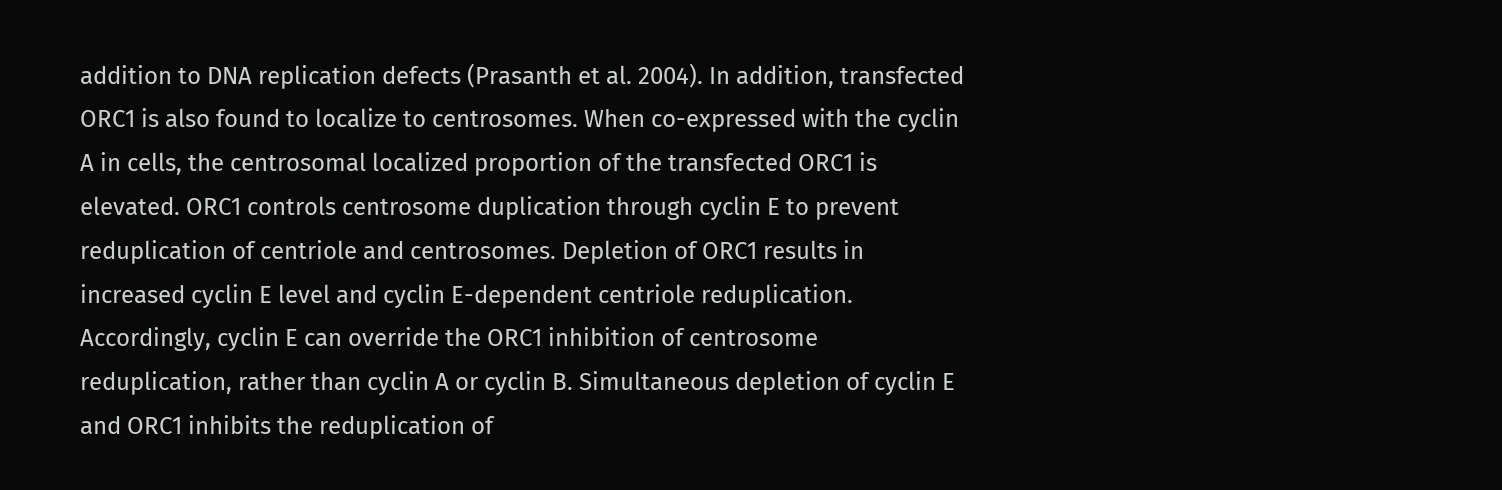addition to DNA replication defects (Prasanth et al. 2004). In addition, transfected ORC1 is also found to localize to centrosomes. When co-expressed with the cyclin A in cells, the centrosomal localized proportion of the transfected ORC1 is elevated. ORC1 controls centrosome duplication through cyclin E to prevent reduplication of centriole and centrosomes. Depletion of ORC1 results in increased cyclin E level and cyclin E-dependent centriole reduplication. Accordingly, cyclin E can override the ORC1 inhibition of centrosome reduplication, rather than cyclin A or cyclin B. Simultaneous depletion of cyclin E and ORC1 inhibits the reduplication of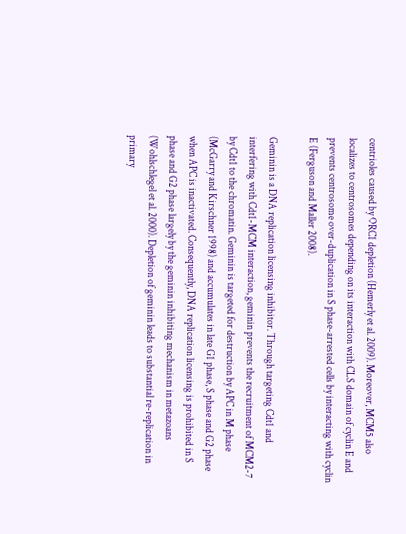centrioles caused by ORC1 depletion (Hemerly et al. 2009). Moreover, MCM5 also localizes to centrosomes depending on its interaction with CLS domain of cyclin E and prevents centrosome over-duplication in S phase-arrested cells by interacting with cyclin E (Ferguson and Maller 2008).

Geminin is a DNA replication licensing inhibitor. Through targeting Cdt1 and interfering with Cdt1-MCM interaction, geminin prevents the recruitment of MCM2-7 by Cdt1 to the chromatin. Geminin is targeted for destruction by APC in M phase (McGarry and Kirschner 1998) and accumulates in late G1 phase, S phase and G2 phase when APC is inactivated. Consequently, DNA replication licensing is prohibited in S phase and G2 phase largely by the geminin inhibiting mechanism in metazoans (Wohlschlegel et al. 2000). Depletion of geminin leads to substantial re-replication in primary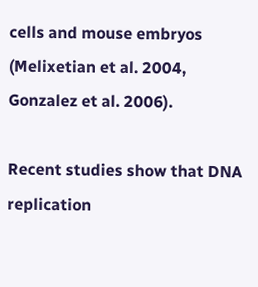cells and mouse embryos (Melixetian et al. 2004, Gonzalez et al. 2006).

Recent studies show that DNA replication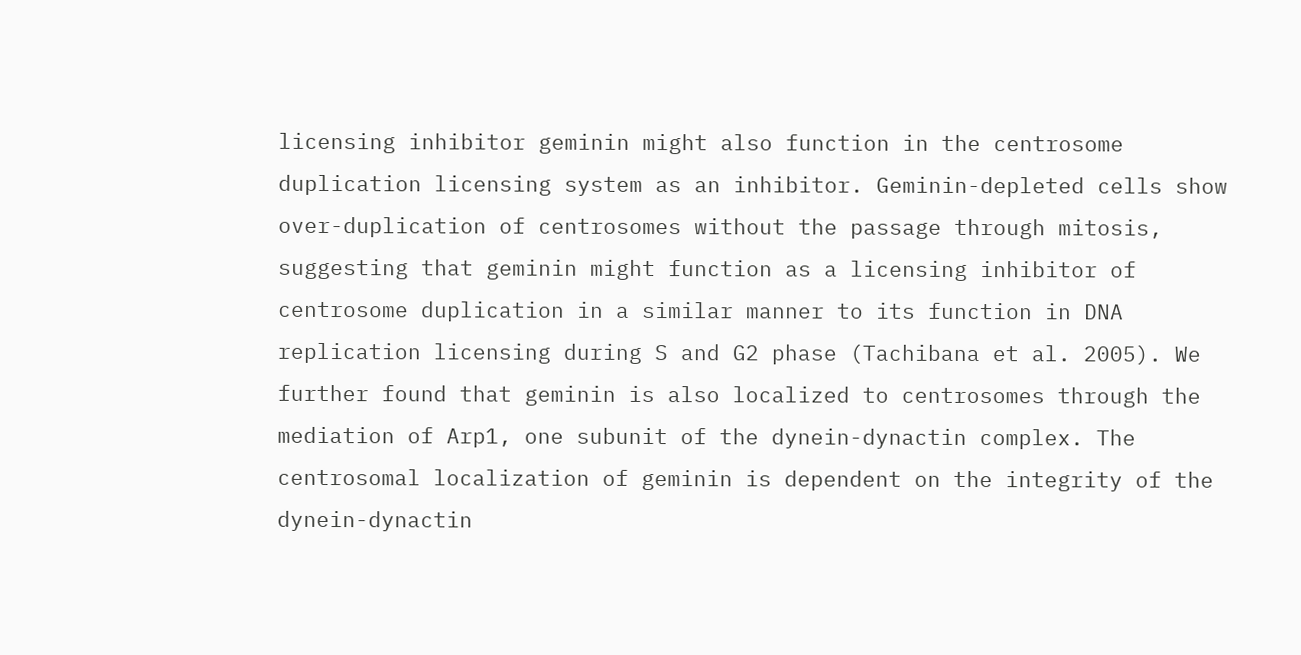licensing inhibitor geminin might also function in the centrosome duplication licensing system as an inhibitor. Geminin-depleted cells show over-duplication of centrosomes without the passage through mitosis, suggesting that geminin might function as a licensing inhibitor of centrosome duplication in a similar manner to its function in DNA replication licensing during S and G2 phase (Tachibana et al. 2005). We further found that geminin is also localized to centrosomes through the mediation of Arp1, one subunit of the dynein-dynactin complex. The centrosomal localization of geminin is dependent on the integrity of the dynein-dynactin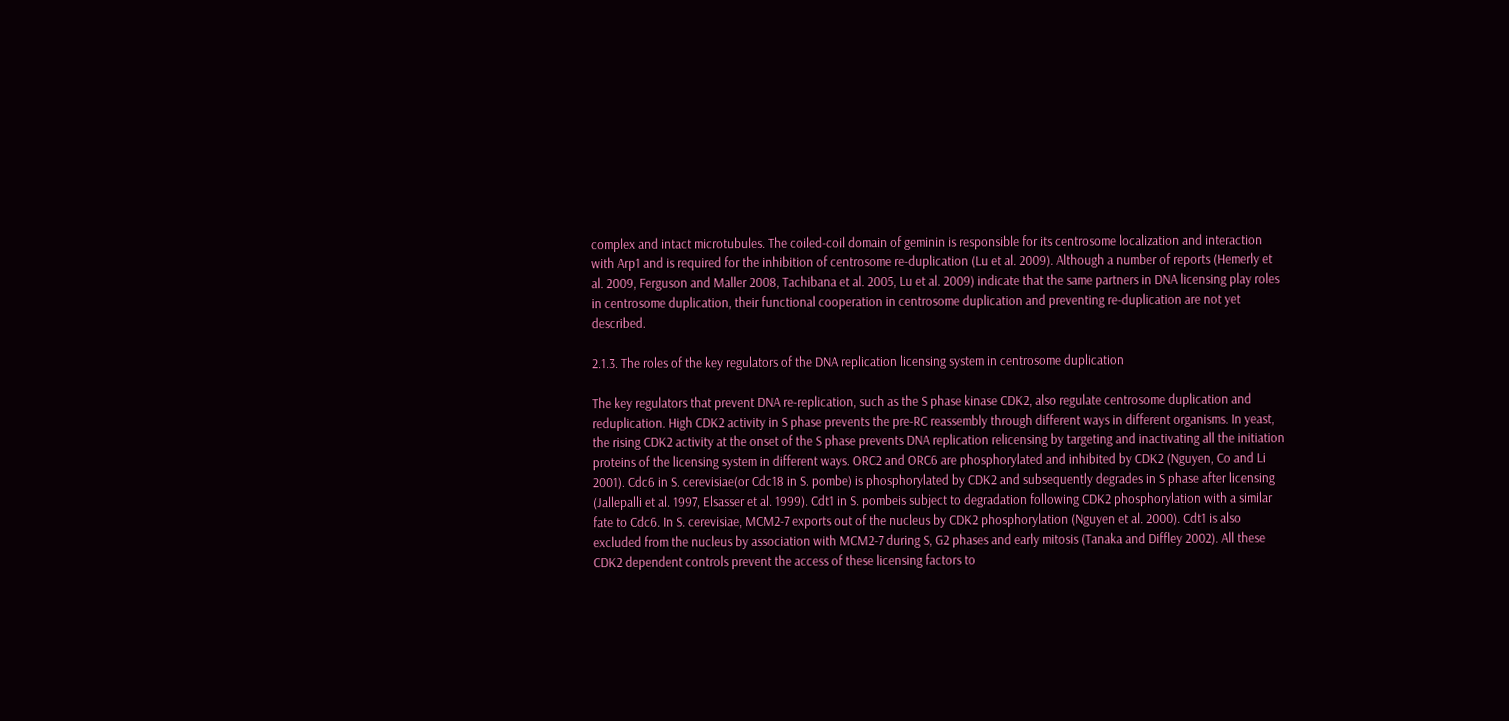complex and intact microtubules. The coiled-coil domain of geminin is responsible for its centrosome localization and interaction with Arp1 and is required for the inhibition of centrosome re-duplication (Lu et al. 2009). Although a number of reports (Hemerly et al. 2009, Ferguson and Maller 2008, Tachibana et al. 2005, Lu et al. 2009) indicate that the same partners in DNA licensing play roles in centrosome duplication, their functional cooperation in centrosome duplication and preventing re-duplication are not yet described.

2.1.3. The roles of the key regulators of the DNA replication licensing system in centrosome duplication

The key regulators that prevent DNA re-replication, such as the S phase kinase CDK2, also regulate centrosome duplication and reduplication. High CDK2 activity in S phase prevents the pre-RC reassembly through different ways in different organisms. In yeast, the rising CDK2 activity at the onset of the S phase prevents DNA replication relicensing by targeting and inactivating all the initiation proteins of the licensing system in different ways. ORC2 and ORC6 are phosphorylated and inhibited by CDK2 (Nguyen, Co and Li 2001). Cdc6 in S. cerevisiae(or Cdc18 in S. pombe) is phosphorylated by CDK2 and subsequently degrades in S phase after licensing (Jallepalli et al. 1997, Elsasser et al. 1999). Cdt1 in S. pombeis subject to degradation following CDK2 phosphorylation with a similar fate to Cdc6. In S. cerevisiae, MCM2-7 exports out of the nucleus by CDK2 phosphorylation (Nguyen et al. 2000). Cdt1 is also excluded from the nucleus by association with MCM2-7 during S, G2 phases and early mitosis (Tanaka and Diffley 2002). All these CDK2 dependent controls prevent the access of these licensing factors to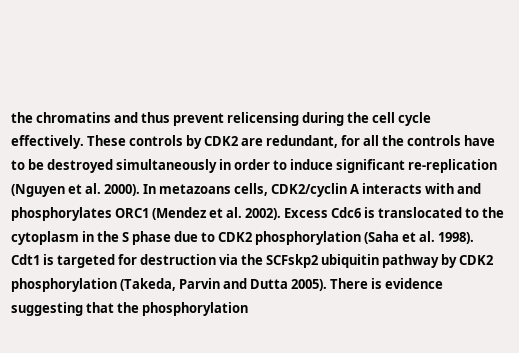the chromatins and thus prevent relicensing during the cell cycle effectively. These controls by CDK2 are redundant, for all the controls have to be destroyed simultaneously in order to induce significant re-replication (Nguyen et al. 2000). In metazoans cells, CDK2/cyclin A interacts with and phosphorylates ORC1 (Mendez et al. 2002). Excess Cdc6 is translocated to the cytoplasm in the S phase due to CDK2 phosphorylation (Saha et al. 1998). Cdt1 is targeted for destruction via the SCFskp2 ubiquitin pathway by CDK2 phosphorylation (Takeda, Parvin and Dutta 2005). There is evidence suggesting that the phosphorylation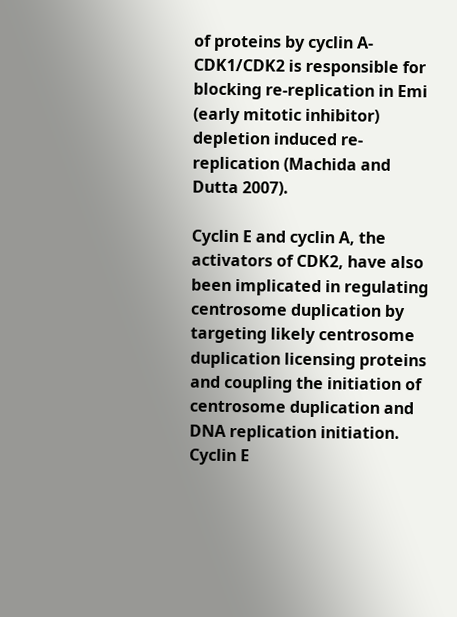of proteins by cyclin A-CDK1/CDK2 is responsible for blocking re-replication in Emi (early mitotic inhibitor) depletion induced re-replication (Machida and Dutta 2007).

Cyclin E and cyclin A, the activators of CDK2, have also been implicated in regulating centrosome duplication by targeting likely centrosome duplication licensing proteins and coupling the initiation of centrosome duplication and DNA replication initiation. Cyclin E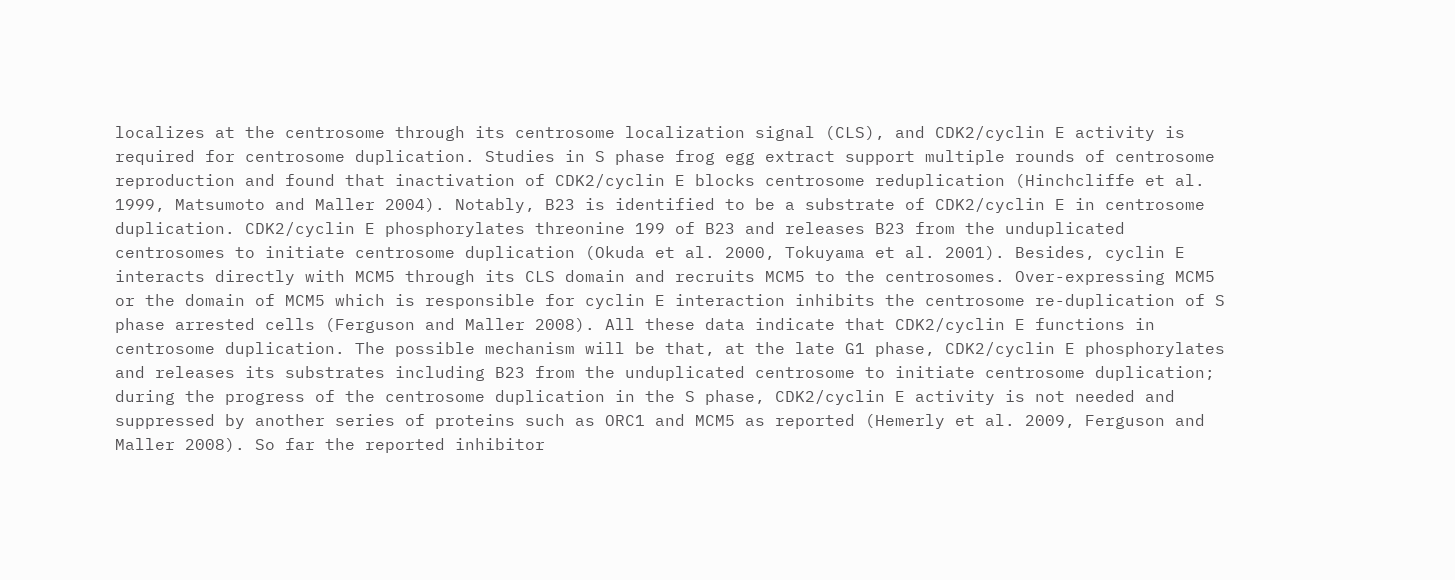localizes at the centrosome through its centrosome localization signal (CLS), and CDK2/cyclin E activity is required for centrosome duplication. Studies in S phase frog egg extract support multiple rounds of centrosome reproduction and found that inactivation of CDK2/cyclin E blocks centrosome reduplication (Hinchcliffe et al. 1999, Matsumoto and Maller 2004). Notably, B23 is identified to be a substrate of CDK2/cyclin E in centrosome duplication. CDK2/cyclin E phosphorylates threonine 199 of B23 and releases B23 from the unduplicated centrosomes to initiate centrosome duplication (Okuda et al. 2000, Tokuyama et al. 2001). Besides, cyclin E interacts directly with MCM5 through its CLS domain and recruits MCM5 to the centrosomes. Over-expressing MCM5 or the domain of MCM5 which is responsible for cyclin E interaction inhibits the centrosome re-duplication of S phase arrested cells (Ferguson and Maller 2008). All these data indicate that CDK2/cyclin E functions in centrosome duplication. The possible mechanism will be that, at the late G1 phase, CDK2/cyclin E phosphorylates and releases its substrates including B23 from the unduplicated centrosome to initiate centrosome duplication; during the progress of the centrosome duplication in the S phase, CDK2/cyclin E activity is not needed and suppressed by another series of proteins such as ORC1 and MCM5 as reported (Hemerly et al. 2009, Ferguson and Maller 2008). So far the reported inhibitor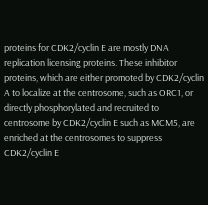proteins for CDK2/cyclin E are mostly DNA replication licensing proteins. These inhibitor proteins, which are either promoted by CDK2/cyclin A to localize at the centrosome, such as ORC1, or directly phosphorylated and recruited to centrosome by CDK2/cyclin E such as MCM5, are enriched at the centrosomes to suppress CDK2/cyclin E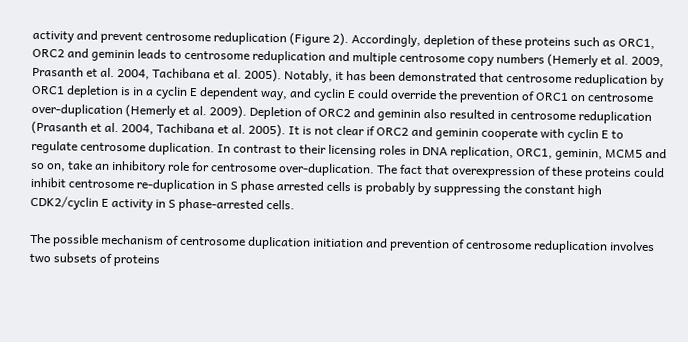activity and prevent centrosome reduplication (Figure 2). Accordingly, depletion of these proteins such as ORC1, ORC2 and geminin leads to centrosome reduplication and multiple centrosome copy numbers (Hemerly et al. 2009, Prasanth et al. 2004, Tachibana et al. 2005). Notably, it has been demonstrated that centrosome reduplication by ORC1 depletion is in a cyclin E dependent way, and cyclin E could override the prevention of ORC1 on centrosome over-duplication (Hemerly et al. 2009). Depletion of ORC2 and geminin also resulted in centrosome reduplication (Prasanth et al. 2004, Tachibana et al. 2005). It is not clear if ORC2 and geminin cooperate with cyclin E to regulate centrosome duplication. In contrast to their licensing roles in DNA replication, ORC1, geminin, MCM5 and so on, take an inhibitory role for centrosome over-duplication. The fact that overexpression of these proteins could inhibit centrosome re-duplication in S phase arrested cells is probably by suppressing the constant high CDK2/cyclin E activity in S phase-arrested cells.

The possible mechanism of centrosome duplication initiation and prevention of centrosome reduplication involves two subsets of proteins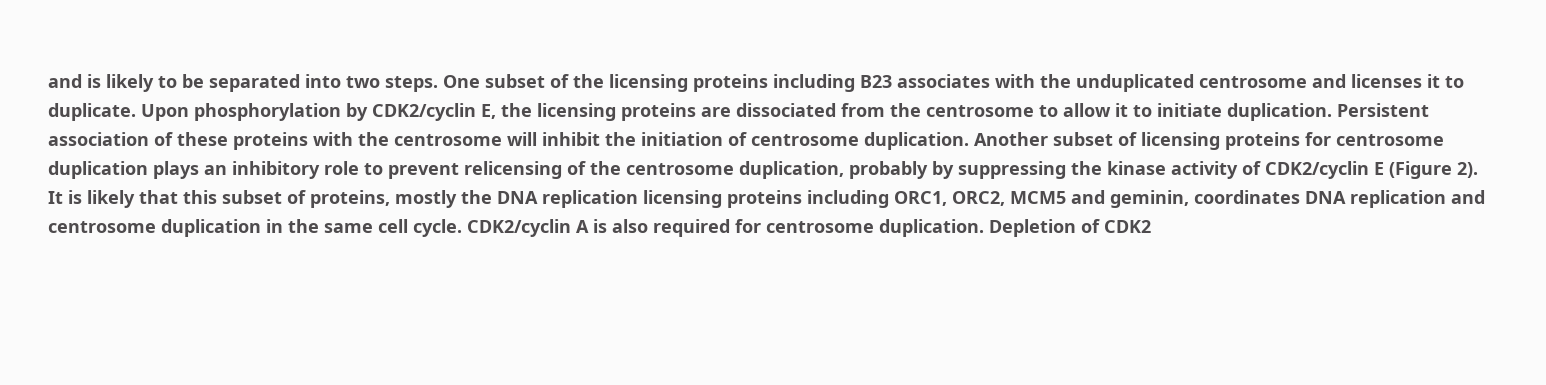and is likely to be separated into two steps. One subset of the licensing proteins including B23 associates with the unduplicated centrosome and licenses it to duplicate. Upon phosphorylation by CDK2/cyclin E, the licensing proteins are dissociated from the centrosome to allow it to initiate duplication. Persistent association of these proteins with the centrosome will inhibit the initiation of centrosome duplication. Another subset of licensing proteins for centrosome duplication plays an inhibitory role to prevent relicensing of the centrosome duplication, probably by suppressing the kinase activity of CDK2/cyclin E (Figure 2). It is likely that this subset of proteins, mostly the DNA replication licensing proteins including ORC1, ORC2, MCM5 and geminin, coordinates DNA replication and centrosome duplication in the same cell cycle. CDK2/cyclin A is also required for centrosome duplication. Depletion of CDK2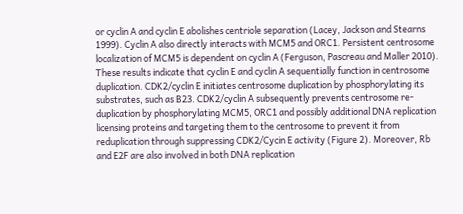or cyclin A and cyclin E abolishes centriole separation (Lacey, Jackson and Stearns 1999). Cyclin A also directly interacts with MCM5 and ORC1. Persistent centrosome localization of MCM5 is dependent on cyclin A (Ferguson, Pascreau and Maller 2010). These results indicate that cyclin E and cyclin A sequentially function in centrosome duplication. CDK2/cyclin E initiates centrosome duplication by phosphorylating its substrates, such as B23. CDK2/cyclin A subsequently prevents centrosome re-duplication by phosphorylating MCM5, ORC1 and possibly additional DNA replication licensing proteins and targeting them to the centrosome to prevent it from reduplication through suppressing CDK2/Cycin E activity (Figure 2). Moreover, Rb and E2F are also involved in both DNA replication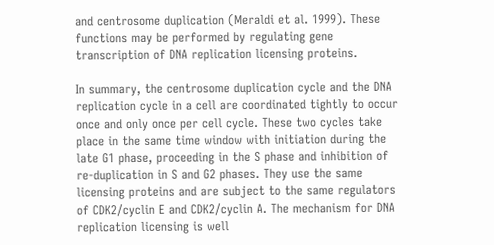and centrosome duplication (Meraldi et al. 1999). These functions may be performed by regulating gene transcription of DNA replication licensing proteins.

In summary, the centrosome duplication cycle and the DNA replication cycle in a cell are coordinated tightly to occur once and only once per cell cycle. These two cycles take place in the same time window with initiation during the late G1 phase, proceeding in the S phase and inhibition of re-duplication in S and G2 phases. They use the same licensing proteins and are subject to the same regulators of CDK2/cyclin E and CDK2/cyclin A. The mechanism for DNA replication licensing is well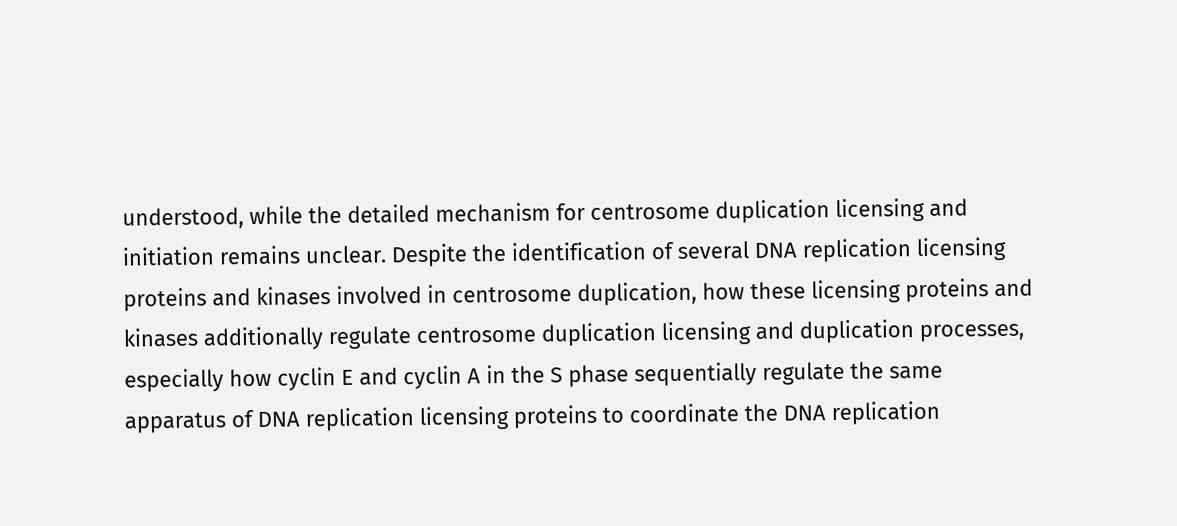understood, while the detailed mechanism for centrosome duplication licensing and initiation remains unclear. Despite the identification of several DNA replication licensing proteins and kinases involved in centrosome duplication, how these licensing proteins and kinases additionally regulate centrosome duplication licensing and duplication processes, especially how cyclin E and cyclin A in the S phase sequentially regulate the same apparatus of DNA replication licensing proteins to coordinate the DNA replication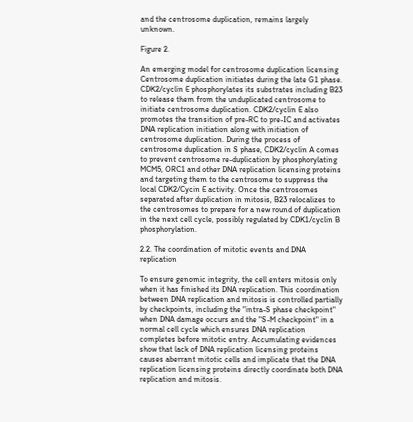and the centrosome duplication, remains largely unknown.

Figure 2.

An emerging model for centrosome duplication licensing Centrosome duplication initiates during the late G1 phase. CDK2/cyclin E phosphorylates its substrates including B23 to release them from the unduplicated centrosome to initiate centrosome duplication. CDK2/cyclin E also promotes the transition of pre-RC to pre-IC and activates DNA replication initiation along with initiation of centrosome duplication. During the process of centrosome duplication in S phase, CDK2/cyclin A comes to prevent centrosome re-duplication by phosphorylating MCM5, ORC1 and other DNA replication licensing proteins and targeting them to the centrosome to suppress the local CDK2/Cycin E activity. Once the centrosomes separated after duplication in mitosis, B23 relocalizes to the centrosomes to prepare for a new round of duplication in the next cell cycle, possibly regulated by CDK1/cyclin B phosphorylation.

2.2. The coordination of mitotic events and DNA replication

To ensure genomic integrity, the cell enters mitosis only when it has finished its DNA replication. This coordination between DNA replication and mitosis is controlled partially by checkpoints, including the "intra-S phase checkpoint" when DNA damage occurs and the "S-M checkpoint" in a normal cell cycle which ensures DNA replication completes before mitotic entry. Accumulating evidences show that lack of DNA replication licensing proteins causes aberrant mitotic cells and implicate that the DNA replication licensing proteins directly coordinate both DNA replication and mitosis.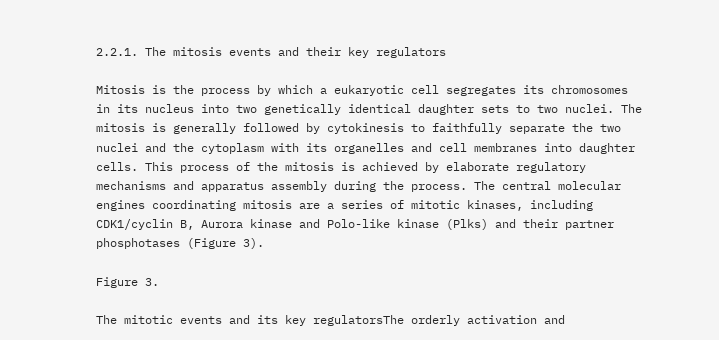2.2.1. The mitosis events and their key regulators

Mitosis is the process by which a eukaryotic cell segregates its chromosomes in its nucleus into two genetically identical daughter sets to two nuclei. The mitosis is generally followed by cytokinesis to faithfully separate the two nuclei and the cytoplasm with its organelles and cell membranes into daughter cells. This process of the mitosis is achieved by elaborate regulatory mechanisms and apparatus assembly during the process. The central molecular engines coordinating mitosis are a series of mitotic kinases, including CDK1/cyclin B, Aurora kinase and Polo-like kinase (Plks) and their partner phosphotases (Figure 3).

Figure 3.

The mitotic events and its key regulatorsThe orderly activation and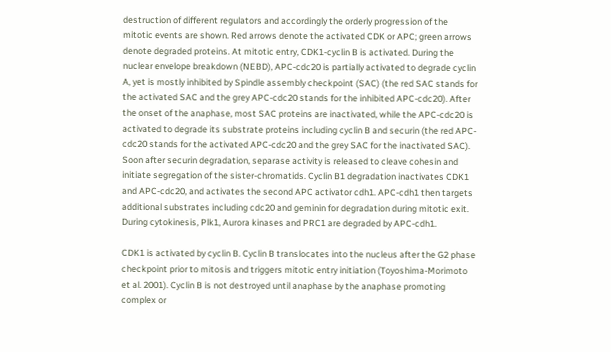destruction of different regulators and accordingly the orderly progression of the mitotic events are shown. Red arrows denote the activated CDK or APC; green arrows denote degraded proteins. At mitotic entry, CDK1-cyclin B is activated. During the nuclear envelope breakdown (NEBD), APC-cdc20 is partially activated to degrade cyclin A, yet is mostly inhibited by Spindle assembly checkpoint (SAC) (the red SAC stands for the activated SAC and the grey APC-cdc20 stands for the inhibited APC-cdc20). After the onset of the anaphase, most SAC proteins are inactivated, while the APC-cdc20 is activated to degrade its substrate proteins including cyclin B and securin (the red APC-cdc20 stands for the activated APC-cdc20 and the grey SAC for the inactivated SAC). Soon after securin degradation, separase activity is released to cleave cohesin and initiate segregation of the sister-chromatids. Cyclin B1 degradation inactivates CDK1 and APC-cdc20, and activates the second APC activator cdh1. APC-cdh1 then targets additional substrates including cdc20 and geminin for degradation during mitotic exit. During cytokinesis, Plk1, Aurora kinases and PRC1 are degraded by APC-cdh1.

CDK1 is activated by cyclin B. Cyclin B translocates into the nucleus after the G2 phase checkpoint prior to mitosis and triggers mitotic entry initiation (Toyoshima-Morimoto et al. 2001). Cyclin B is not destroyed until anaphase by the anaphase promoting complex or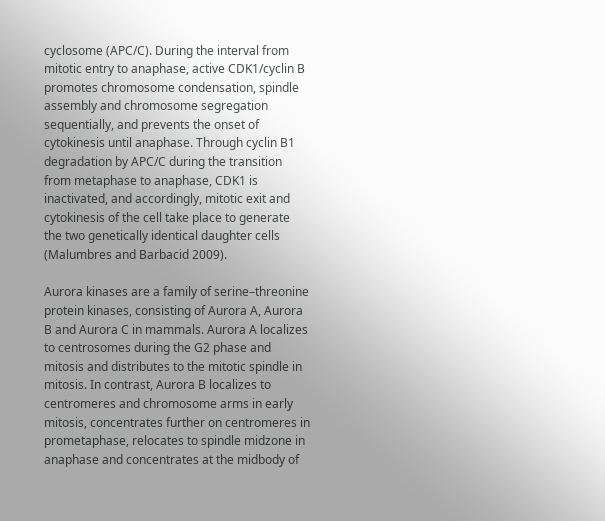cyclosome (APC/C). During the interval from mitotic entry to anaphase, active CDK1/cyclin B promotes chromosome condensation, spindle assembly and chromosome segregation sequentially, and prevents the onset of cytokinesis until anaphase. Through cyclin B1 degradation by APC/C during the transition from metaphase to anaphase, CDK1 is inactivated, and accordingly, mitotic exit and cytokinesis of the cell take place to generate the two genetically identical daughter cells (Malumbres and Barbacid 2009).

Aurora kinases are a family of serine–threonine protein kinases, consisting of Aurora A, Aurora B and Aurora C in mammals. Aurora A localizes to centrosomes during the G2 phase and mitosis and distributes to the mitotic spindle in mitosis. In contrast, Aurora B localizes to centromeres and chromosome arms in early mitosis, concentrates further on centromeres in prometaphase, relocates to spindle midzone in anaphase and concentrates at the midbody of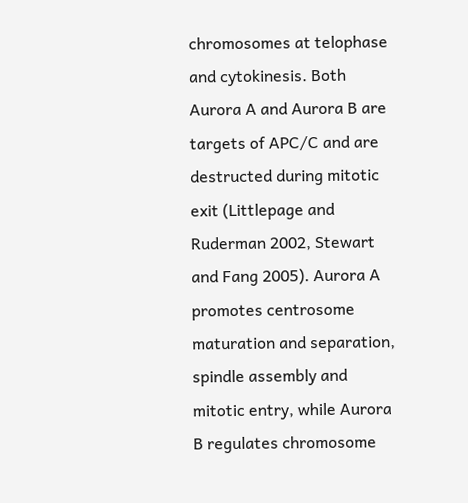chromosomes at telophase and cytokinesis. Both Aurora A and Aurora B are targets of APC/C and are destructed during mitotic exit (Littlepage and Ruderman 2002, Stewart and Fang 2005). Aurora A promotes centrosome maturation and separation, spindle assembly and mitotic entry, while Aurora B regulates chromosome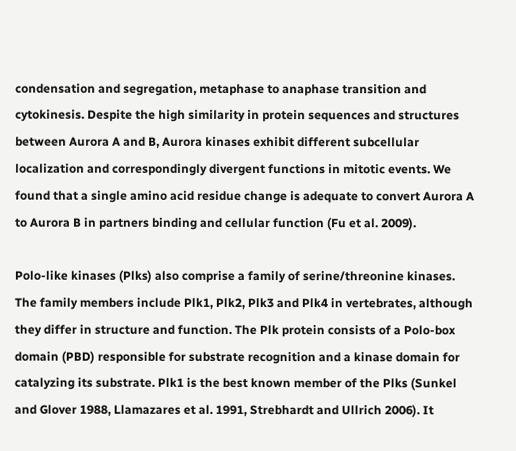condensation and segregation, metaphase to anaphase transition and cytokinesis. Despite the high similarity in protein sequences and structures between Aurora A and B, Aurora kinases exhibit different subcellular localization and correspondingly divergent functions in mitotic events. We found that a single amino acid residue change is adequate to convert Aurora A to Aurora B in partners binding and cellular function (Fu et al. 2009).

Polo-like kinases (Plks) also comprise a family of serine/threonine kinases. The family members include Plk1, Plk2, Plk3 and Plk4 in vertebrates, although they differ in structure and function. The Plk protein consists of a Polo-box domain (PBD) responsible for substrate recognition and a kinase domain for catalyzing its substrate. Plk1 is the best known member of the Plks (Sunkel and Glover 1988, Llamazares et al. 1991, Strebhardt and Ullrich 2006). It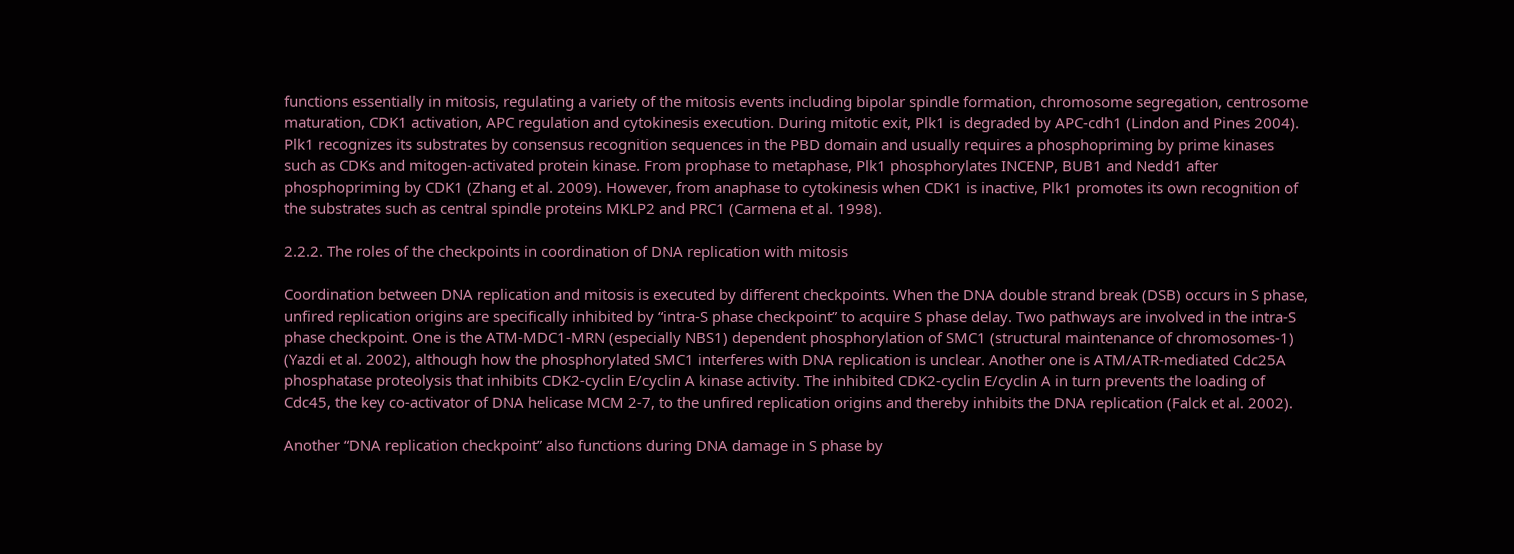functions essentially in mitosis, regulating a variety of the mitosis events including bipolar spindle formation, chromosome segregation, centrosome maturation, CDK1 activation, APC regulation and cytokinesis execution. During mitotic exit, Plk1 is degraded by APC-cdh1 (Lindon and Pines 2004). Plk1 recognizes its substrates by consensus recognition sequences in the PBD domain and usually requires a phosphopriming by prime kinases such as CDKs and mitogen-activated protein kinase. From prophase to metaphase, Plk1 phosphorylates INCENP, BUB1 and Nedd1 after phosphopriming by CDK1 (Zhang et al. 2009). However, from anaphase to cytokinesis when CDK1 is inactive, Plk1 promotes its own recognition of the substrates such as central spindle proteins MKLP2 and PRC1 (Carmena et al. 1998).

2.2.2. The roles of the checkpoints in coordination of DNA replication with mitosis

Coordination between DNA replication and mitosis is executed by different checkpoints. When the DNA double strand break (DSB) occurs in S phase, unfired replication origins are specifically inhibited by “intra-S phase checkpoint” to acquire S phase delay. Two pathways are involved in the intra-S phase checkpoint. One is the ATM-MDC1-MRN (especially NBS1) dependent phosphorylation of SMC1 (structural maintenance of chromosomes-1) (Yazdi et al. 2002), although how the phosphorylated SMC1 interferes with DNA replication is unclear. Another one is ATM/ATR-mediated Cdc25A phosphatase proteolysis that inhibits CDK2-cyclin E/cyclin A kinase activity. The inhibited CDK2-cyclin E/cyclin A in turn prevents the loading of Cdc45, the key co-activator of DNA helicase MCM 2-7, to the unfired replication origins and thereby inhibits the DNA replication (Falck et al. 2002).

Another “DNA replication checkpoint” also functions during DNA damage in S phase by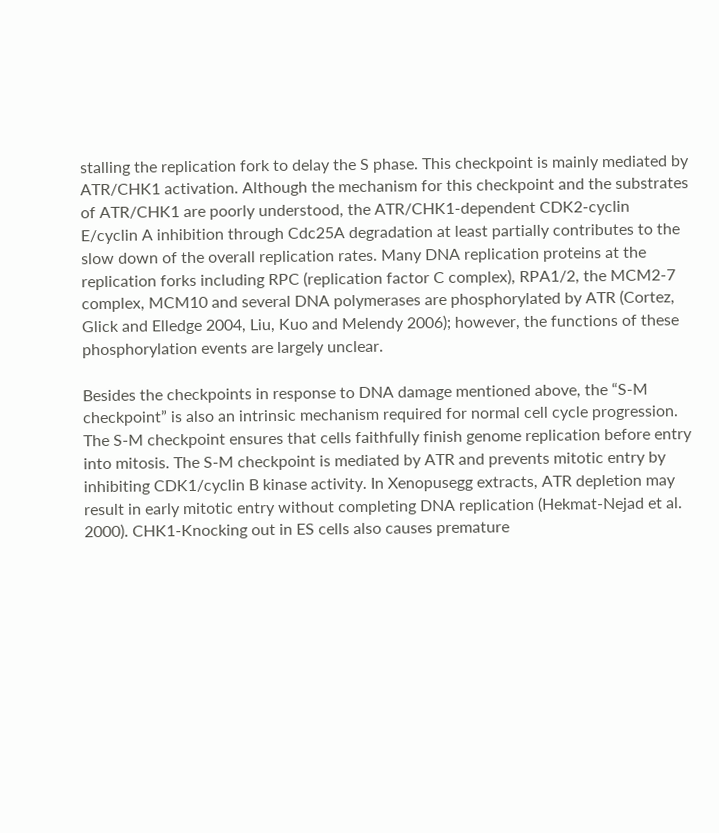stalling the replication fork to delay the S phase. This checkpoint is mainly mediated by ATR/CHK1 activation. Although the mechanism for this checkpoint and the substrates of ATR/CHK1 are poorly understood, the ATR/CHK1-dependent CDK2-cyclin E/cyclin A inhibition through Cdc25A degradation at least partially contributes to the slow down of the overall replication rates. Many DNA replication proteins at the replication forks including RPC (replication factor C complex), RPA1/2, the MCM2-7 complex, MCM10 and several DNA polymerases are phosphorylated by ATR (Cortez, Glick and Elledge 2004, Liu, Kuo and Melendy 2006); however, the functions of these phosphorylation events are largely unclear.

Besides the checkpoints in response to DNA damage mentioned above, the “S-M checkpoint” is also an intrinsic mechanism required for normal cell cycle progression. The S-M checkpoint ensures that cells faithfully finish genome replication before entry into mitosis. The S-M checkpoint is mediated by ATR and prevents mitotic entry by inhibiting CDK1/cyclin B kinase activity. In Xenopusegg extracts, ATR depletion may result in early mitotic entry without completing DNA replication (Hekmat-Nejad et al. 2000). CHK1-Knocking out in ES cells also causes premature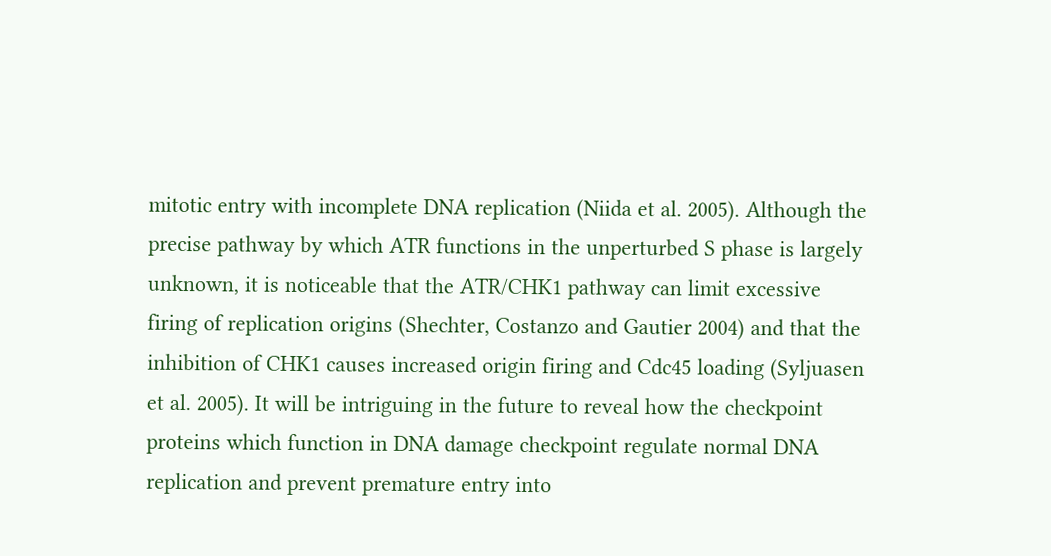mitotic entry with incomplete DNA replication (Niida et al. 2005). Although the precise pathway by which ATR functions in the unperturbed S phase is largely unknown, it is noticeable that the ATR/CHK1 pathway can limit excessive firing of replication origins (Shechter, Costanzo and Gautier 2004) and that the inhibition of CHK1 causes increased origin firing and Cdc45 loading (Syljuasen et al. 2005). It will be intriguing in the future to reveal how the checkpoint proteins which function in DNA damage checkpoint regulate normal DNA replication and prevent premature entry into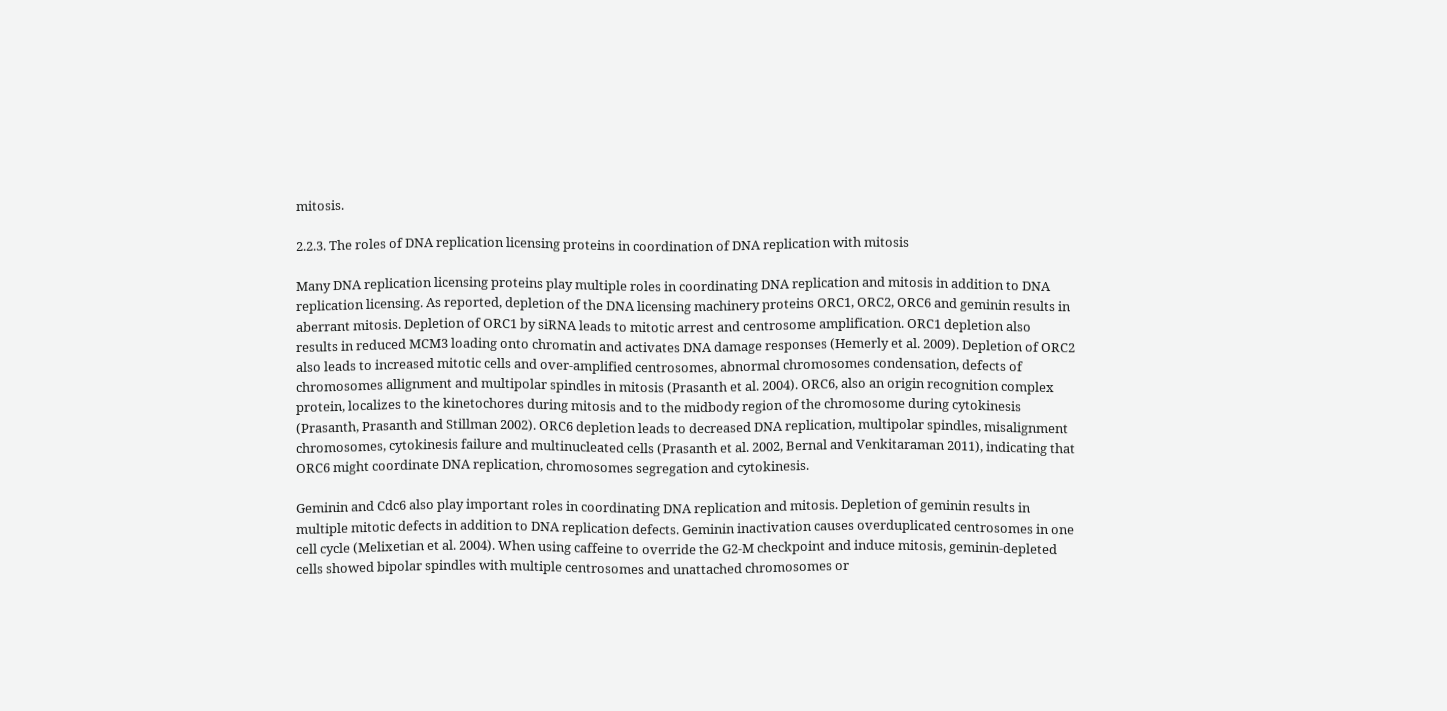mitosis.

2.2.3. The roles of DNA replication licensing proteins in coordination of DNA replication with mitosis

Many DNA replication licensing proteins play multiple roles in coordinating DNA replication and mitosis in addition to DNA replication licensing. As reported, depletion of the DNA licensing machinery proteins ORC1, ORC2, ORC6 and geminin results in aberrant mitosis. Depletion of ORC1 by siRNA leads to mitotic arrest and centrosome amplification. ORC1 depletion also results in reduced MCM3 loading onto chromatin and activates DNA damage responses (Hemerly et al. 2009). Depletion of ORC2 also leads to increased mitotic cells and over-amplified centrosomes, abnormal chromosomes condensation, defects of chromosomes allignment and multipolar spindles in mitosis (Prasanth et al. 2004). ORC6, also an origin recognition complex protein, localizes to the kinetochores during mitosis and to the midbody region of the chromosome during cytokinesis (Prasanth, Prasanth and Stillman 2002). ORC6 depletion leads to decreased DNA replication, multipolar spindles, misalignment chromosomes, cytokinesis failure and multinucleated cells (Prasanth et al. 2002, Bernal and Venkitaraman 2011), indicating that ORC6 might coordinate DNA replication, chromosomes segregation and cytokinesis.

Geminin and Cdc6 also play important roles in coordinating DNA replication and mitosis. Depletion of geminin results in multiple mitotic defects in addition to DNA replication defects. Geminin inactivation causes overduplicated centrosomes in one cell cycle (Melixetian et al. 2004). When using caffeine to override the G2-M checkpoint and induce mitosis, geminin-depleted cells showed bipolar spindles with multiple centrosomes and unattached chromosomes or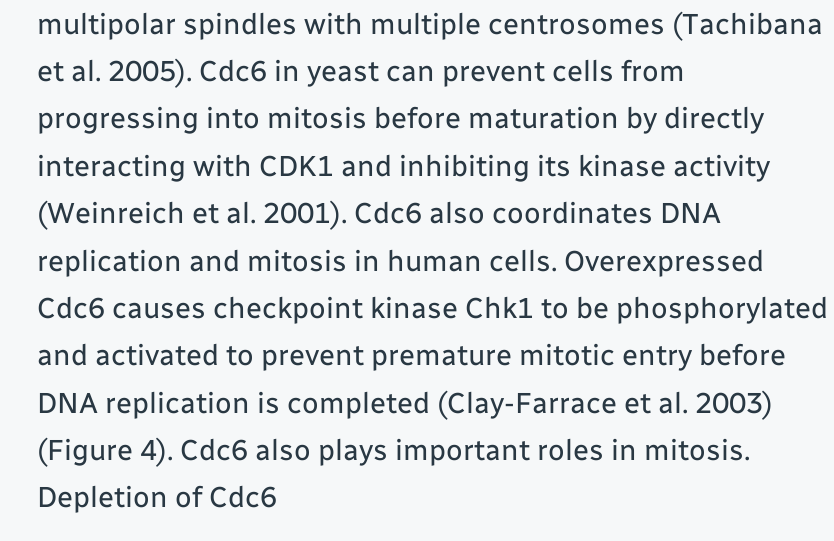multipolar spindles with multiple centrosomes (Tachibana et al. 2005). Cdc6 in yeast can prevent cells from progressing into mitosis before maturation by directly interacting with CDK1 and inhibiting its kinase activity (Weinreich et al. 2001). Cdc6 also coordinates DNA replication and mitosis in human cells. Overexpressed Cdc6 causes checkpoint kinase Chk1 to be phosphorylated and activated to prevent premature mitotic entry before DNA replication is completed (Clay-Farrace et al. 2003) (Figure 4). Cdc6 also plays important roles in mitosis. Depletion of Cdc6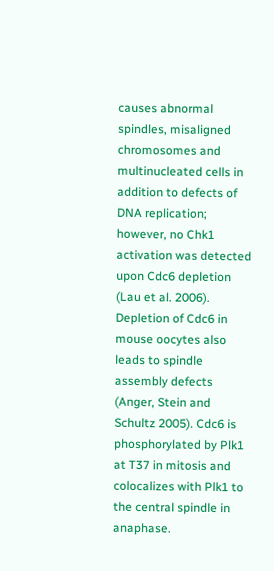causes abnormal spindles, misaligned chromosomes and multinucleated cells in addition to defects of DNA replication; however, no Chk1 activation was detected upon Cdc6 depletion (Lau et al. 2006). Depletion of Cdc6 in mouse oocytes also leads to spindle assembly defects (Anger, Stein and Schultz 2005). Cdc6 is phosphorylated by Plk1 at T37 in mitosis and colocalizes with Plk1 to the central spindle in anaphase.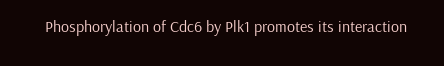Phosphorylation of Cdc6 by Plk1 promotes its interaction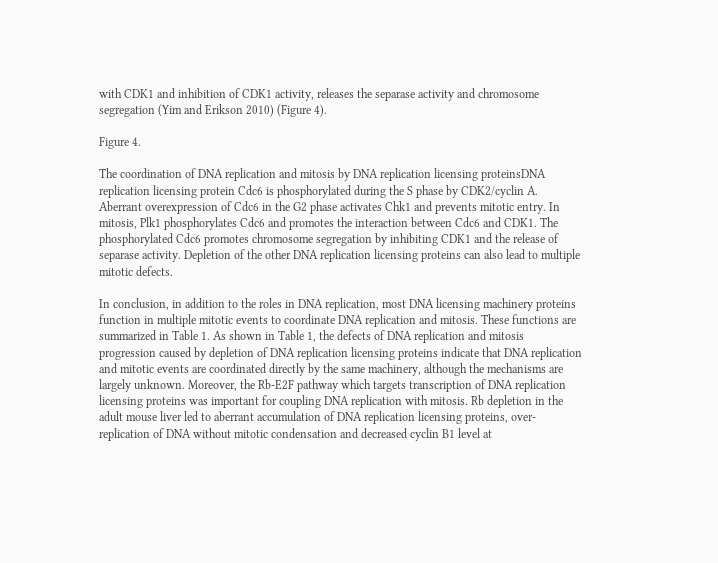with CDK1 and inhibition of CDK1 activity, releases the separase activity and chromosome segregation (Yim and Erikson 2010) (Figure 4).

Figure 4.

The coordination of DNA replication and mitosis by DNA replication licensing proteinsDNA replication licensing protein Cdc6 is phosphorylated during the S phase by CDK2/cyclin A. Aberrant overexpression of Cdc6 in the G2 phase activates Chk1 and prevents mitotic entry. In mitosis, Plk1 phosphorylates Cdc6 and promotes the interaction between Cdc6 and CDK1. The phosphorylated Cdc6 promotes chromosome segregation by inhibiting CDK1 and the release of separase activity. Depletion of the other DNA replication licensing proteins can also lead to multiple mitotic defects.

In conclusion, in addition to the roles in DNA replication, most DNA licensing machinery proteins function in multiple mitotic events to coordinate DNA replication and mitosis. These functions are summarized in Table 1. As shown in Table 1, the defects of DNA replication and mitosis progression caused by depletion of DNA replication licensing proteins indicate that DNA replication and mitotic events are coordinated directly by the same machinery, although the mechanisms are largely unknown. Moreover, the Rb-E2F pathway which targets transcription of DNA replication licensing proteins was important for coupling DNA replication with mitosis. Rb depletion in the adult mouse liver led to aberrant accumulation of DNA replication licensing proteins, over-replication of DNA without mitotic condensation and decreased cyclin B1 level at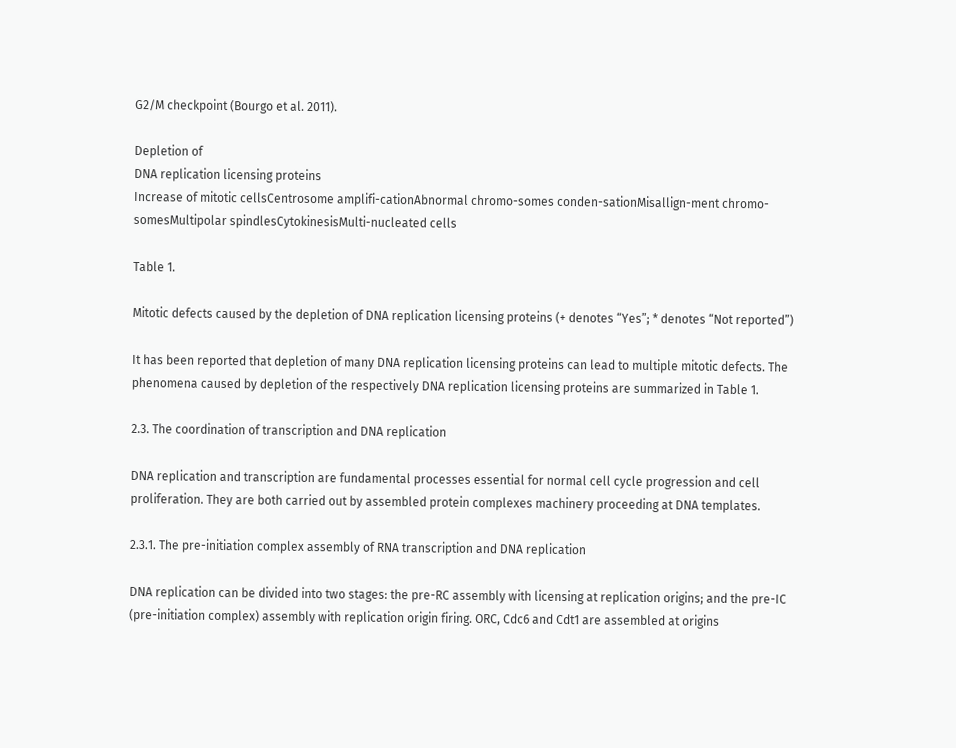G2/M checkpoint (Bourgo et al. 2011).

Depletion of
DNA replication licensing proteins
Increase of mitotic cellsCentrosome amplifi-cationAbnormal chromo-somes conden-sationMisallign-ment chromo-somesMultipolar spindlesCytokinesisMulti-nucleated cells

Table 1.

Mitotic defects caused by the depletion of DNA replication licensing proteins (+ denotes “Yes”; * denotes “Not reported”)

It has been reported that depletion of many DNA replication licensing proteins can lead to multiple mitotic defects. The phenomena caused by depletion of the respectively DNA replication licensing proteins are summarized in Table 1.

2.3. The coordination of transcription and DNA replication

DNA replication and transcription are fundamental processes essential for normal cell cycle progression and cell proliferation. They are both carried out by assembled protein complexes machinery proceeding at DNA templates.

2.3.1. The pre-initiation complex assembly of RNA transcription and DNA replication

DNA replication can be divided into two stages: the pre-RC assembly with licensing at replication origins; and the pre-IC (pre-initiation complex) assembly with replication origin firing. ORC, Cdc6 and Cdt1 are assembled at origins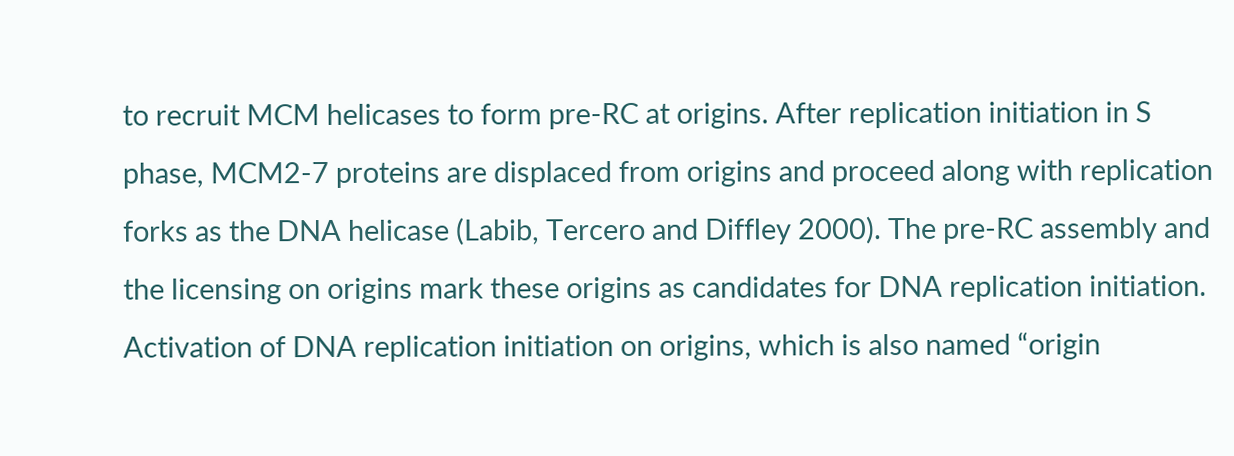to recruit MCM helicases to form pre-RC at origins. After replication initiation in S phase, MCM2-7 proteins are displaced from origins and proceed along with replication forks as the DNA helicase (Labib, Tercero and Diffley 2000). The pre-RC assembly and the licensing on origins mark these origins as candidates for DNA replication initiation. Activation of DNA replication initiation on origins, which is also named “origin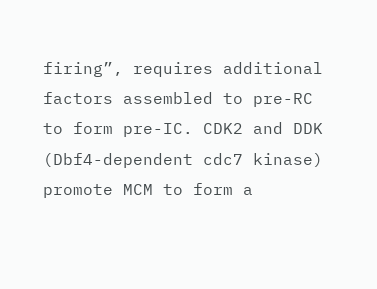firing”, requires additional factors assembled to pre-RC to form pre-IC. CDK2 and DDK (Dbf4-dependent cdc7 kinase) promote MCM to form a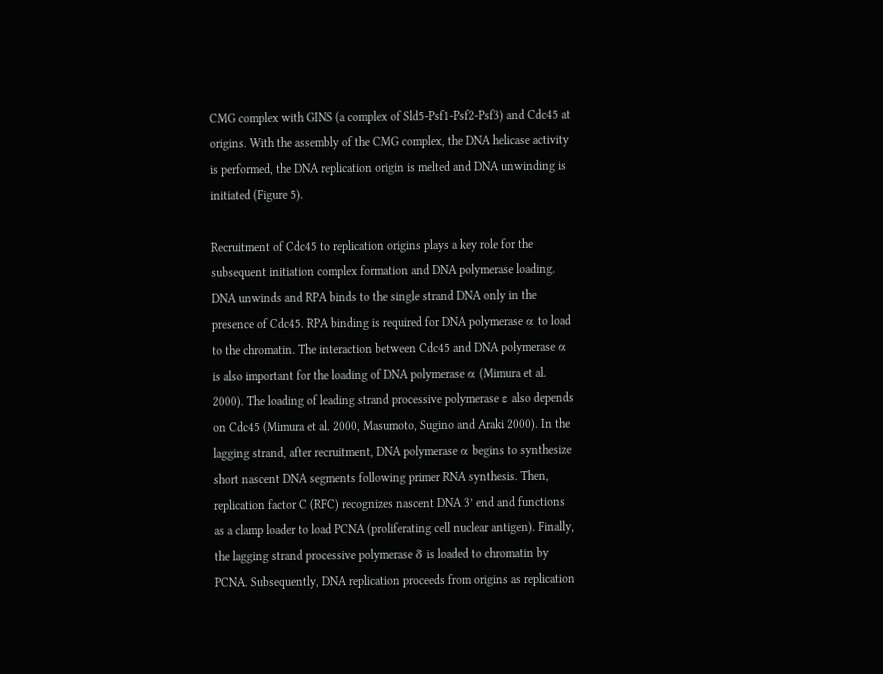CMG complex with GINS (a complex of Sld5-Psf1-Psf2-Psf3) and Cdc45 at origins. With the assembly of the CMG complex, the DNA helicase activity is performed, the DNA replication origin is melted and DNA unwinding is initiated (Figure 5).

Recruitment of Cdc45 to replication origins plays a key role for the subsequent initiation complex formation and DNA polymerase loading. DNA unwinds and RPA binds to the single strand DNA only in the presence of Cdc45. RPA binding is required for DNA polymerase α to load to the chromatin. The interaction between Cdc45 and DNA polymerase α is also important for the loading of DNA polymerase α (Mimura et al. 2000). The loading of leading strand processive polymerase ε also depends on Cdc45 (Mimura et al. 2000, Masumoto, Sugino and Araki 2000). In the lagging strand, after recruitment, DNA polymerase α begins to synthesize short nascent DNA segments following primer RNA synthesis. Then, replication factor C (RFC) recognizes nascent DNA 3’ end and functions as a clamp loader to load PCNA (proliferating cell nuclear antigen). Finally, the lagging strand processive polymerase δ is loaded to chromatin by PCNA. Subsequently, DNA replication proceeds from origins as replication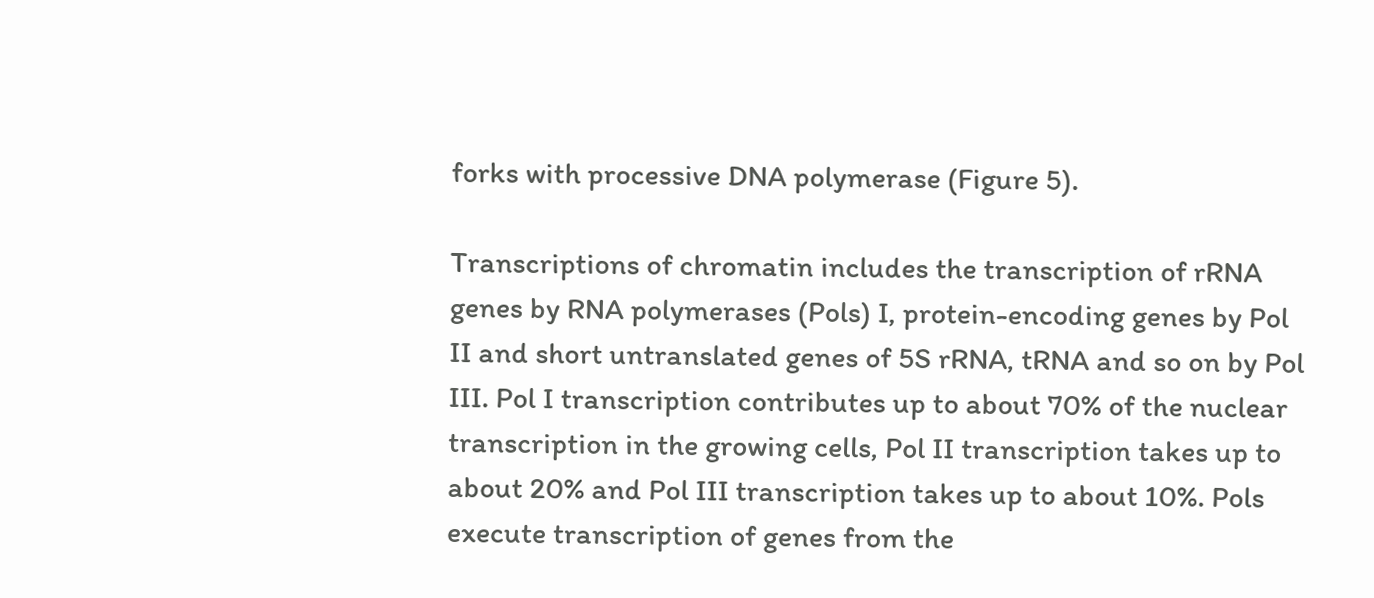forks with processive DNA polymerase (Figure 5).

Transcriptions of chromatin includes the transcription of rRNA genes by RNA polymerases (Pols) I, protein-encoding genes by Pol II and short untranslated genes of 5S rRNA, tRNA and so on by Pol III. Pol I transcription contributes up to about 70% of the nuclear transcription in the growing cells, Pol II transcription takes up to about 20% and Pol III transcription takes up to about 10%. Pols execute transcription of genes from the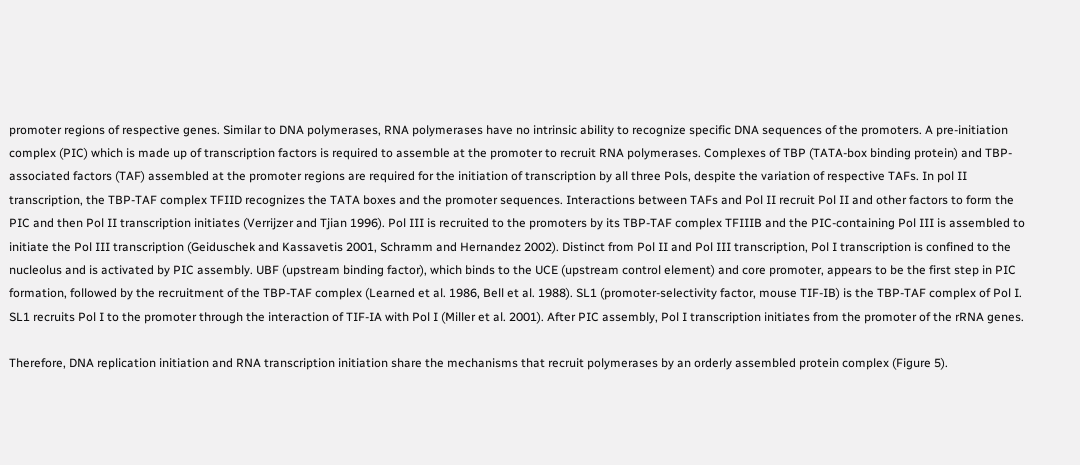promoter regions of respective genes. Similar to DNA polymerases, RNA polymerases have no intrinsic ability to recognize specific DNA sequences of the promoters. A pre-initiation complex (PIC) which is made up of transcription factors is required to assemble at the promoter to recruit RNA polymerases. Complexes of TBP (TATA-box binding protein) and TBP-associated factors (TAF) assembled at the promoter regions are required for the initiation of transcription by all three Pols, despite the variation of respective TAFs. In pol II transcription, the TBP-TAF complex TFIID recognizes the TATA boxes and the promoter sequences. Interactions between TAFs and Pol II recruit Pol II and other factors to form the PIC and then Pol II transcription initiates (Verrijzer and Tjian 1996). Pol III is recruited to the promoters by its TBP-TAF complex TFIIIB and the PIC-containing Pol III is assembled to initiate the Pol III transcription (Geiduschek and Kassavetis 2001, Schramm and Hernandez 2002). Distinct from Pol II and Pol III transcription, Pol I transcription is confined to the nucleolus and is activated by PIC assembly. UBF (upstream binding factor), which binds to the UCE (upstream control element) and core promoter, appears to be the first step in PIC formation, followed by the recruitment of the TBP-TAF complex (Learned et al. 1986, Bell et al. 1988). SL1 (promoter-selectivity factor, mouse TIF-IB) is the TBP-TAF complex of Pol I. SL1 recruits Pol I to the promoter through the interaction of TIF-IA with Pol I (Miller et al. 2001). After PIC assembly, Pol I transcription initiates from the promoter of the rRNA genes.

Therefore, DNA replication initiation and RNA transcription initiation share the mechanisms that recruit polymerases by an orderly assembled protein complex (Figure 5).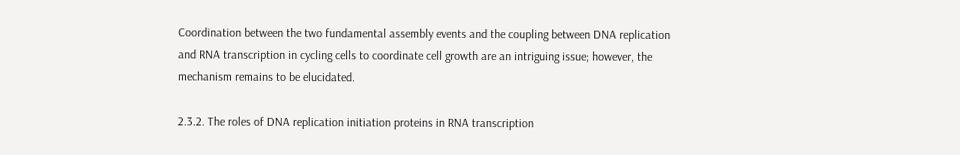Coordination between the two fundamental assembly events and the coupling between DNA replication and RNA transcription in cycling cells to coordinate cell growth are an intriguing issue; however, the mechanism remains to be elucidated.

2.3.2. The roles of DNA replication initiation proteins in RNA transcription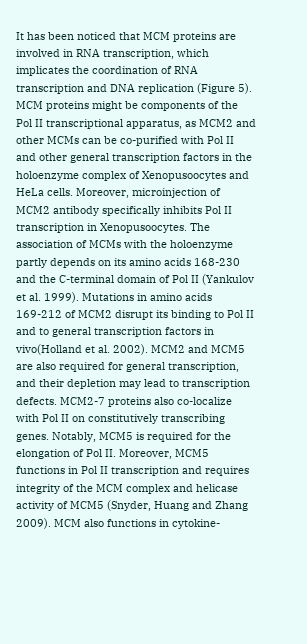It has been noticed that MCM proteins are involved in RNA transcription, which implicates the coordination of RNA transcription and DNA replication (Figure 5). MCM proteins might be components of the Pol II transcriptional apparatus, as MCM2 and other MCMs can be co-purified with Pol II and other general transcription factors in the holoenzyme complex of Xenopusoocytes and HeLa cells. Moreover, microinjection of MCM2 antibody specifically inhibits Pol II transcription in Xenopusoocytes. The association of MCMs with the holoenzyme partly depends on its amino acids 168-230 and the C-terminal domain of Pol II (Yankulov et al. 1999). Mutations in amino acids 169-212 of MCM2 disrupt its binding to Pol II and to general transcription factors in vivo(Holland et al. 2002). MCM2 and MCM5 are also required for general transcription, and their depletion may lead to transcription defects. MCM2-7 proteins also co-localize with Pol II on constitutively transcribing genes. Notably, MCM5 is required for the elongation of Pol II. Moreover, MCM5 functions in Pol II transcription and requires integrity of the MCM complex and helicase activity of MCM5 (Snyder, Huang and Zhang 2009). MCM also functions in cytokine-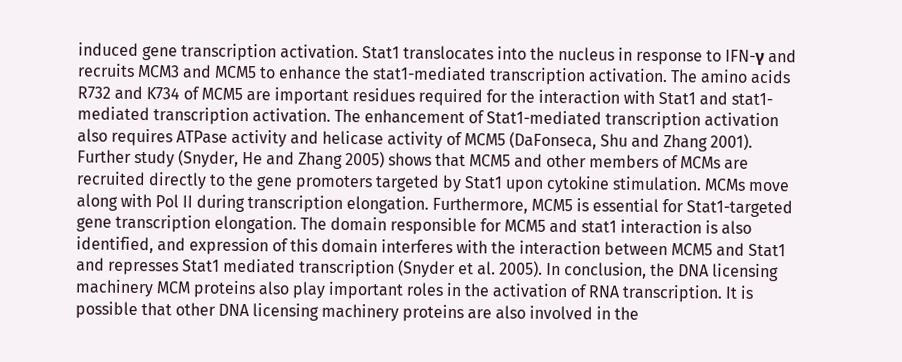induced gene transcription activation. Stat1 translocates into the nucleus in response to IFN-γ and recruits MCM3 and MCM5 to enhance the stat1-mediated transcription activation. The amino acids R732 and K734 of MCM5 are important residues required for the interaction with Stat1 and stat1-mediated transcription activation. The enhancement of Stat1-mediated transcription activation also requires ATPase activity and helicase activity of MCM5 (DaFonseca, Shu and Zhang 2001). Further study (Snyder, He and Zhang 2005) shows that MCM5 and other members of MCMs are recruited directly to the gene promoters targeted by Stat1 upon cytokine stimulation. MCMs move along with Pol II during transcription elongation. Furthermore, MCM5 is essential for Stat1-targeted gene transcription elongation. The domain responsible for MCM5 and stat1 interaction is also identified, and expression of this domain interferes with the interaction between MCM5 and Stat1 and represses Stat1 mediated transcription (Snyder et al. 2005). In conclusion, the DNA licensing machinery MCM proteins also play important roles in the activation of RNA transcription. It is possible that other DNA licensing machinery proteins are also involved in the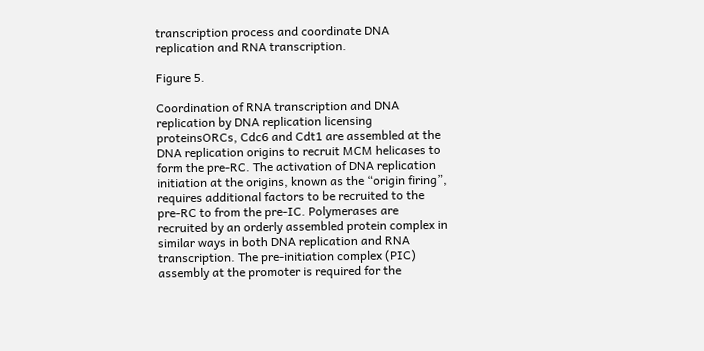transcription process and coordinate DNA replication and RNA transcription.

Figure 5.

Coordination of RNA transcription and DNA replication by DNA replication licensing proteinsORCs, Cdc6 and Cdt1 are assembled at the DNA replication origins to recruit MCM helicases to form the pre-RC. The activation of DNA replication initiation at the origins, known as the “origin firing”, requires additional factors to be recruited to the pre-RC to from the pre-IC. Polymerases are recruited by an orderly assembled protein complex in similar ways in both DNA replication and RNA transcription. The pre-initiation complex (PIC) assembly at the promoter is required for the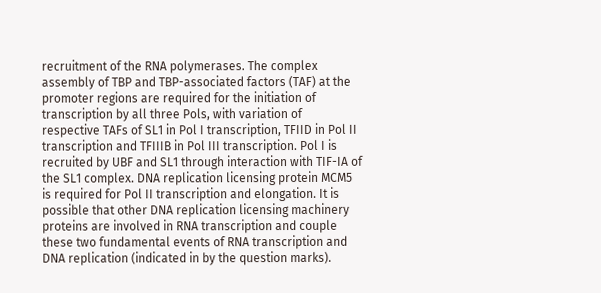recruitment of the RNA polymerases. The complex assembly of TBP and TBP-associated factors (TAF) at the promoter regions are required for the initiation of transcription by all three Pols, with variation of respective TAFs of SL1 in Pol I transcription, TFIID in Pol II transcription and TFIIIB in Pol III transcription. Pol I is recruited by UBF and SL1 through interaction with TIF-IA of the SL1 complex. DNA replication licensing protein MCM5 is required for Pol II transcription and elongation. It is possible that other DNA replication licensing machinery proteins are involved in RNA transcription and couple these two fundamental events of RNA transcription and DNA replication (indicated in by the question marks).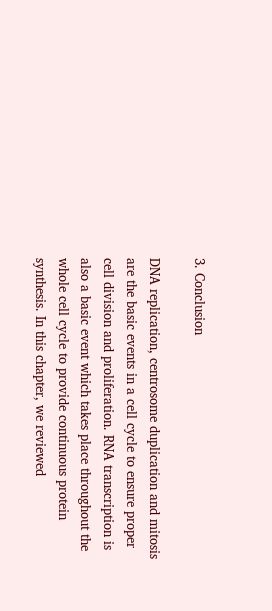3. Conclusion

DNA replication, centrosome duplication and mitosis are the basic events in a cell cycle to ensure proper cell division and proliferation. RNA transcription is also a basic event which takes place throughout the whole cell cycle to provide continuous protein synthesis. In this chapter, we reviewed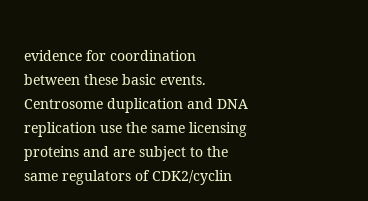evidence for coordination between these basic events. Centrosome duplication and DNA replication use the same licensing proteins and are subject to the same regulators of CDK2/cyclin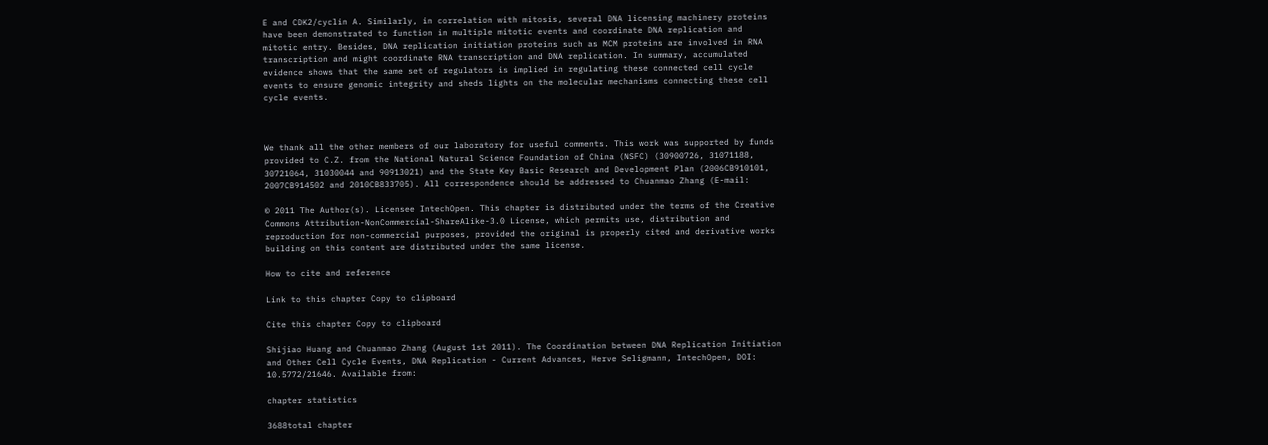E and CDK2/cyclin A. Similarly, in correlation with mitosis, several DNA licensing machinery proteins have been demonstrated to function in multiple mitotic events and coordinate DNA replication and mitotic entry. Besides, DNA replication initiation proteins such as MCM proteins are involved in RNA transcription and might coordinate RNA transcription and DNA replication. In summary, accumulated evidence shows that the same set of regulators is implied in regulating these connected cell cycle events to ensure genomic integrity and sheds lights on the molecular mechanisms connecting these cell cycle events.



We thank all the other members of our laboratory for useful comments. This work was supported by funds provided to C.Z. from the National Natural Science Foundation of China (NSFC) (30900726, 31071188, 30721064, 31030044 and 90913021) and the State Key Basic Research and Development Plan (2006CB910101, 2007CB914502 and 2010CB833705). All correspondence should be addressed to Chuanmao Zhang (E-mail:

© 2011 The Author(s). Licensee IntechOpen. This chapter is distributed under the terms of the Creative Commons Attribution-NonCommercial-ShareAlike-3.0 License, which permits use, distribution and reproduction for non-commercial purposes, provided the original is properly cited and derivative works building on this content are distributed under the same license.

How to cite and reference

Link to this chapter Copy to clipboard

Cite this chapter Copy to clipboard

Shijiao Huang and Chuanmao Zhang (August 1st 2011). The Coordination between DNA Replication Initiation and Other Cell Cycle Events, DNA Replication - Current Advances, Herve Seligmann, IntechOpen, DOI: 10.5772/21646. Available from:

chapter statistics

3688total chapter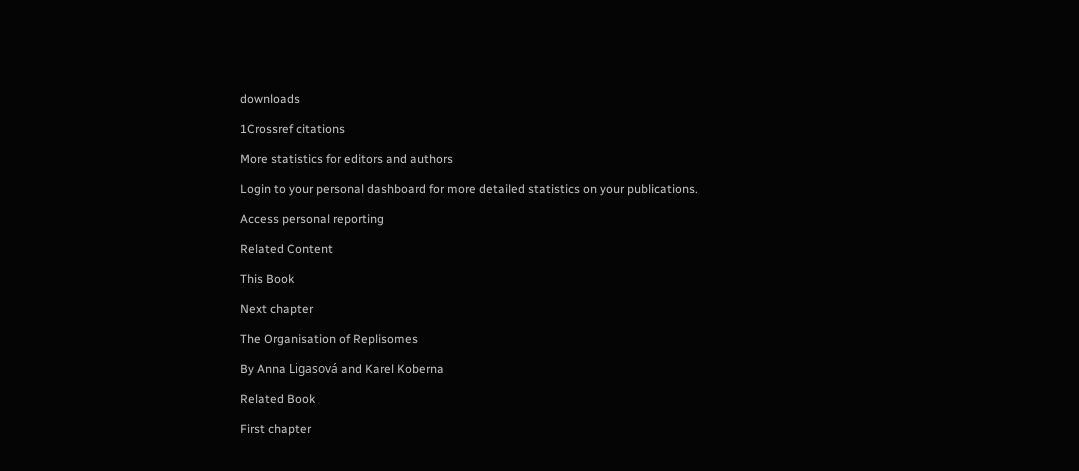downloads

1Crossref citations

More statistics for editors and authors

Login to your personal dashboard for more detailed statistics on your publications.

Access personal reporting

Related Content

This Book

Next chapter

The Organisation of Replisomes

By Anna Ligasová and Karel Koberna

Related Book

First chapter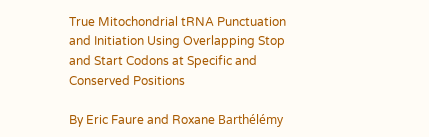True Mitochondrial tRNA Punctuation and Initiation Using Overlapping Stop and Start Codons at Specific and Conserved Positions

By Eric Faure and Roxane Barthélémy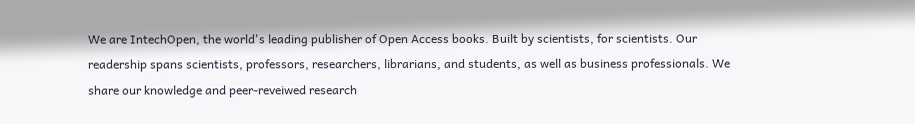We are IntechOpen, the world's leading publisher of Open Access books. Built by scientists, for scientists. Our readership spans scientists, professors, researchers, librarians, and students, as well as business professionals. We share our knowledge and peer-reveiwed research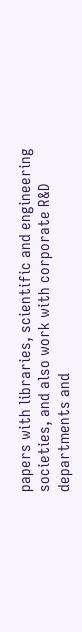papers with libraries, scientific and engineering societies, and also work with corporate R&D departments and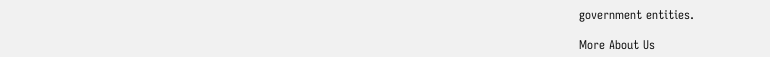government entities.

More About Us